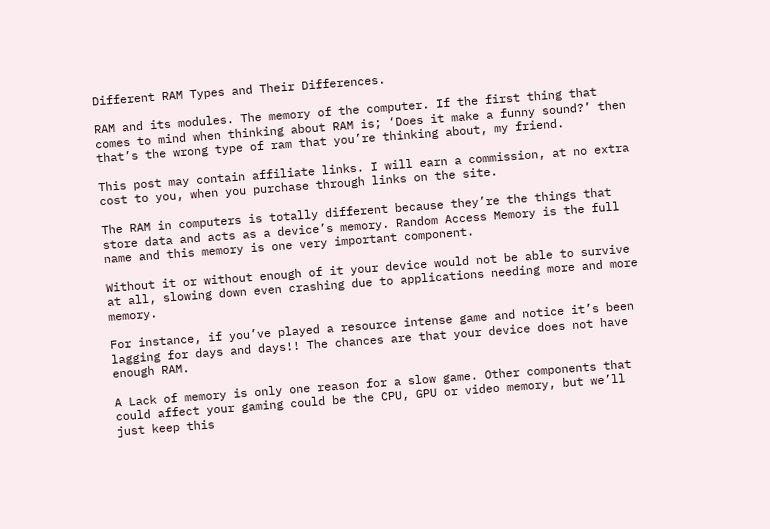Different RAM Types and Their Differences.

RAM and its modules. The memory of the computer. If the first thing that comes to mind when thinking about RAM is; ‘Does it make a funny sound?’ then that’s the wrong type of ram that you’re thinking about, my friend.

This post may contain affiliate links. I will earn a commission, at no extra cost to you, when you purchase through links on the site.

The RAM in computers is totally different because they’re the things that store data and acts as a device’s memory. Random Access Memory is the full name and this memory is one very important component.

Without it or without enough of it your device would not be able to survive at all, slowing down even crashing due to applications needing more and more memory.

For instance, if you’ve played a resource intense game and notice it’s been lagging for days and days!! The chances are that your device does not have enough RAM.

A Lack of memory is only one reason for a slow game. Other components that could affect your gaming could be the CPU, GPU or video memory, but we’ll just keep this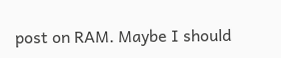post on RAM. Maybe I should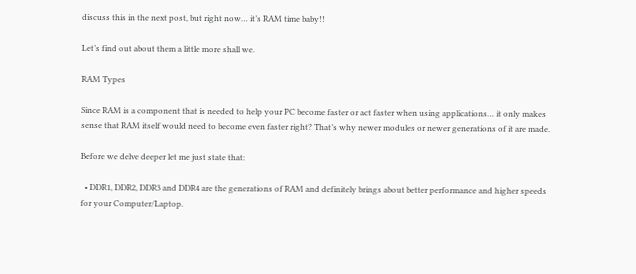discuss this in the next post, but right now… it’s RAM time baby!!

Let’s find out about them a little more shall we.

RAM Types

Since RAM is a component that is needed to help your PC become faster or act faster when using applications… it only makes sense that RAM itself would need to become even faster right? That’s why newer modules or newer generations of it are made.

Before we delve deeper let me just state that:

  • DDR1, DDR2, DDR3 and DDR4 are the generations of RAM and definitely brings about better performance and higher speeds for your Computer/Laptop.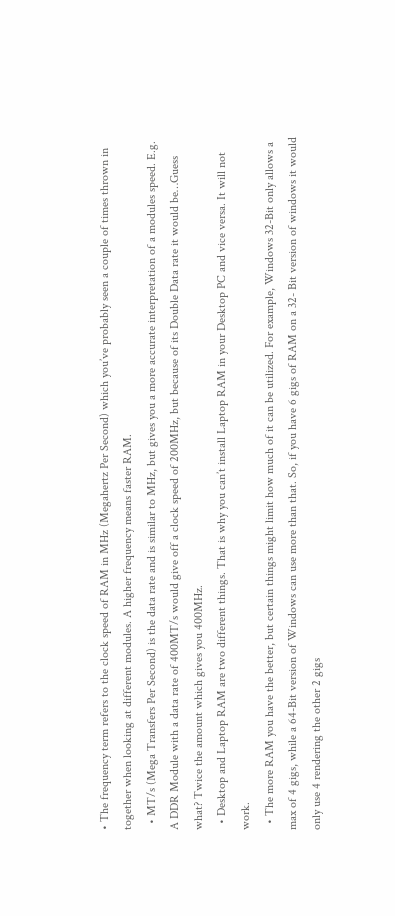• The frequency term refers to the clock speed of RAM in MHz (Megahertz Per Second) which you’ve probably seen a couple of times thrown in together when looking at different modules. A higher frequency means faster RAM.
  • MT/s (Mega Transfers Per Second) is the data rate and is similar to MHz, but gives you a more accurate interpretation of a modules speed. E.g. A DDR Module with a data rate of 400MT/s would give off a clock speed of 200MHz, but because of its Double Data rate it would be…Guess what? Twice the amount which gives you 400MHz.
  • Desktop and Laptop RAM are two different things. That is why you can’t install Laptop RAM in your Desktop PC and vice versa. It will not work.
  • The more RAM you have the better, but certain things might limit how much of it can be utilized. For example, Windows 32-Bit only allows a max of 4 gigs, while a 64-Bit version of Windows can use more than that. So, if you have 6 gigs of RAM on a 32- Bit version of windows it would only use 4 rendering the other 2 gigs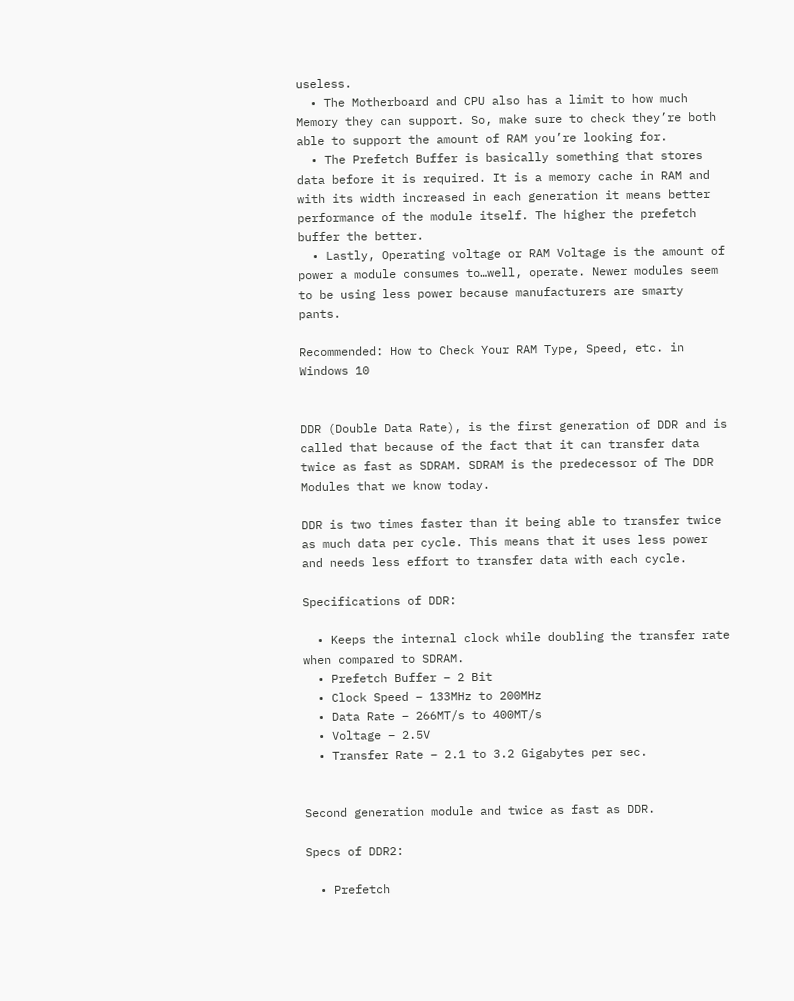useless.
  • The Motherboard and CPU also has a limit to how much Memory they can support. So, make sure to check they’re both able to support the amount of RAM you’re looking for.
  • The Prefetch Buffer is basically something that stores data before it is required. It is a memory cache in RAM and with its width increased in each generation it means better performance of the module itself. The higher the prefetch buffer the better.
  • Lastly, Operating voltage or RAM Voltage is the amount of power a module consumes to…well, operate. Newer modules seem to be using less power because manufacturers are smarty pants.

Recommended: How to Check Your RAM Type, Speed, etc. in Windows 10


DDR (Double Data Rate), is the first generation of DDR and is called that because of the fact that it can transfer data twice as fast as SDRAM. SDRAM is the predecessor of The DDR Modules that we know today.

DDR is two times faster than it being able to transfer twice as much data per cycle. This means that it uses less power and needs less effort to transfer data with each cycle.

Specifications of DDR:

  • Keeps the internal clock while doubling the transfer rate when compared to SDRAM.
  • Prefetch Buffer – 2 Bit
  • Clock Speed – 133MHz to 200MHz
  • Data Rate – 266MT/s to 400MT/s
  • Voltage – 2.5V
  • Transfer Rate – 2.1 to 3.2 Gigabytes per sec.


Second generation module and twice as fast as DDR.

Specs of DDR2:

  • Prefetch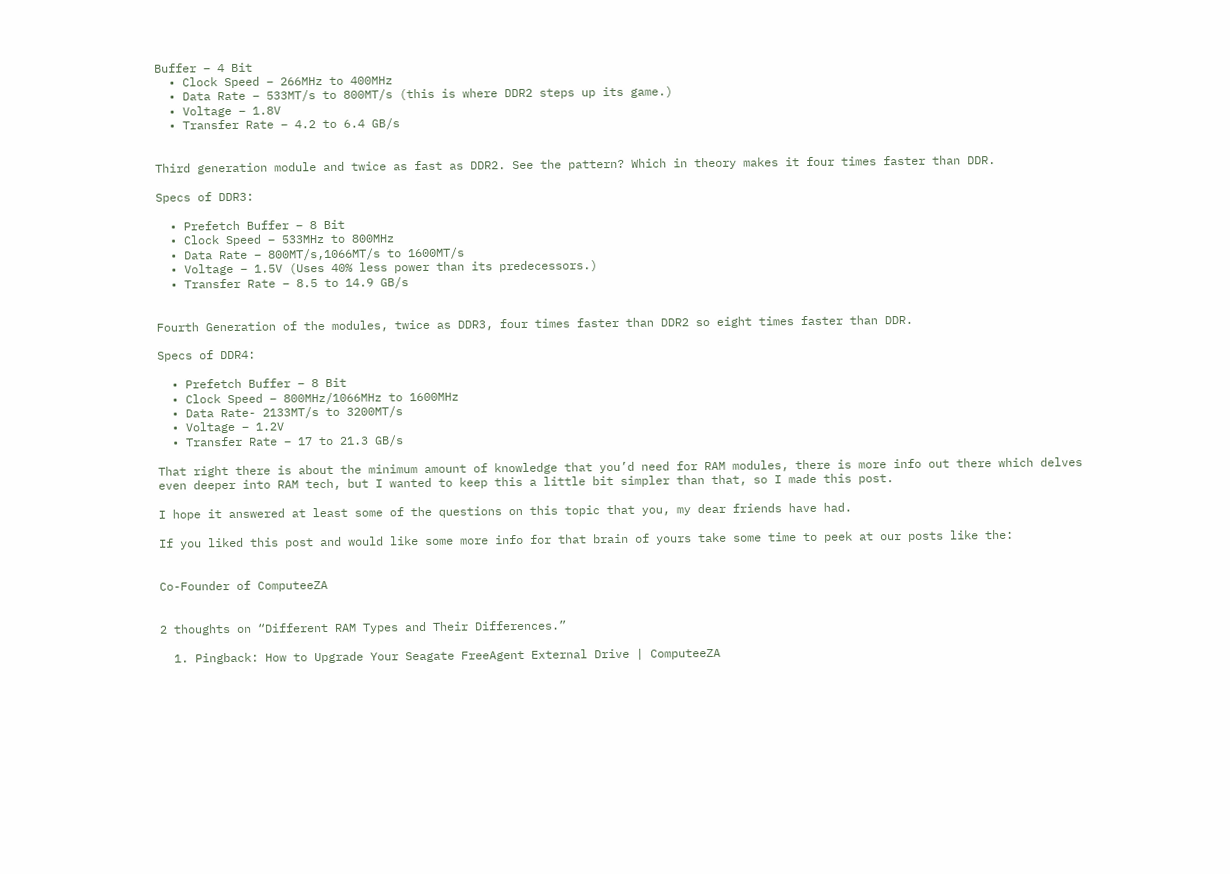Buffer – 4 Bit
  • Clock Speed – 266MHz to 400MHz
  • Data Rate – 533MT/s to 800MT/s (this is where DDR2 steps up its game.)
  • Voltage – 1.8V
  • Transfer Rate – 4.2 to 6.4 GB/s


Third generation module and twice as fast as DDR2. See the pattern? Which in theory makes it four times faster than DDR.

Specs of DDR3:

  • Prefetch Buffer – 8 Bit
  • Clock Speed – 533MHz to 800MHz
  • Data Rate – 800MT/s,1066MT/s to 1600MT/s
  • Voltage – 1.5V (Uses 40% less power than its predecessors.)
  • Transfer Rate – 8.5 to 14.9 GB/s


Fourth Generation of the modules, twice as DDR3, four times faster than DDR2 so eight times faster than DDR.

Specs of DDR4:

  • Prefetch Buffer – 8 Bit
  • Clock Speed – 800MHz/1066MHz to 1600MHz
  • Data Rate- 2133MT/s to 3200MT/s
  • Voltage – 1.2V
  • Transfer Rate – 17 to 21.3 GB/s

That right there is about the minimum amount of knowledge that you’d need for RAM modules, there is more info out there which delves even deeper into RAM tech, but I wanted to keep this a little bit simpler than that, so I made this post.

I hope it answered at least some of the questions on this topic that you, my dear friends have had.

If you liked this post and would like some more info for that brain of yours take some time to peek at our posts like the:


Co-Founder of ComputeeZA


2 thoughts on “Different RAM Types and Their Differences.”

  1. Pingback: How to Upgrade Your Seagate FreeAgent External Drive | ComputeeZA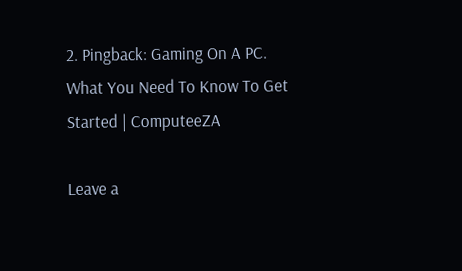2. Pingback: Gaming On A PC. What You Need To Know To Get Started | ComputeeZA

Leave a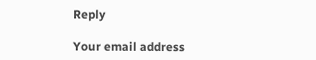Reply

Your email address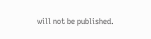will not be published.